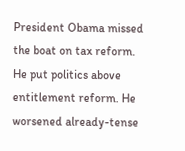President Obama missed the boat on tax reform. He put politics above entitlement reform. He worsened already-tense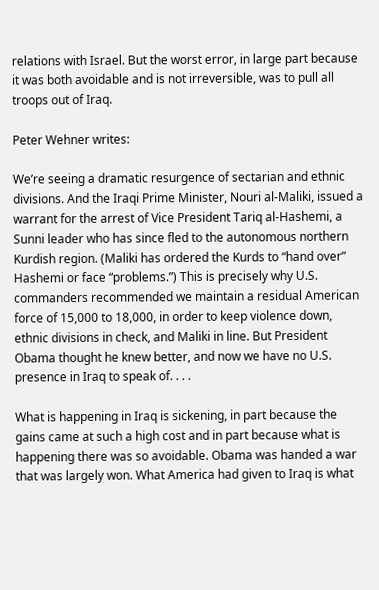relations with Israel. But the worst error, in large part because it was both avoidable and is not irreversible, was to pull all troops out of Iraq.

Peter Wehner writes:

We’re seeing a dramatic resurgence of sectarian and ethnic divisions. And the Iraqi Prime Minister, Nouri al-Maliki, issued a warrant for the arrest of Vice President Tariq al-Hashemi, a Sunni leader who has since fled to the autonomous northern Kurdish region. (Maliki has ordered the Kurds to “hand over” Hashemi or face “problems.”) This is precisely why U.S. commanders recommended we maintain a residual American force of 15,000 to 18,000, in order to keep violence down, ethnic divisions in check, and Maliki in line. But President Obama thought he knew better, and now we have no U.S. presence in Iraq to speak of. . . .

What is happening in Iraq is sickening, in part because the gains came at such a high cost and in part because what is happening there was so avoidable. Obama was handed a war that was largely won. What America had given to Iraq is what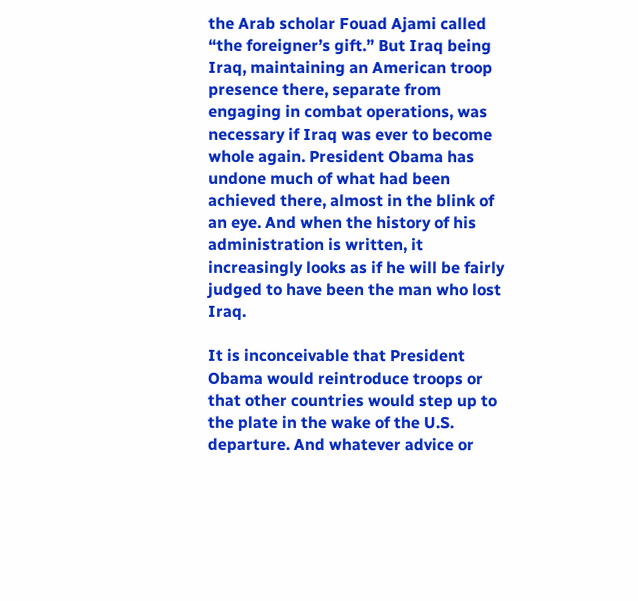the Arab scholar Fouad Ajami called “the foreigner’s gift.” But Iraq being Iraq, maintaining an American troop presence there, separate from engaging in combat operations, was necessary if Iraq was ever to become whole again. President Obama has undone much of what had been achieved there, almost in the blink of an eye. And when the history of his administration is written, it increasingly looks as if he will be fairly judged to have been the man who lost Iraq.

It is inconceivable that President Obama would reintroduce troops or that other countries would step up to the plate in the wake of the U.S. departure. And whatever advice or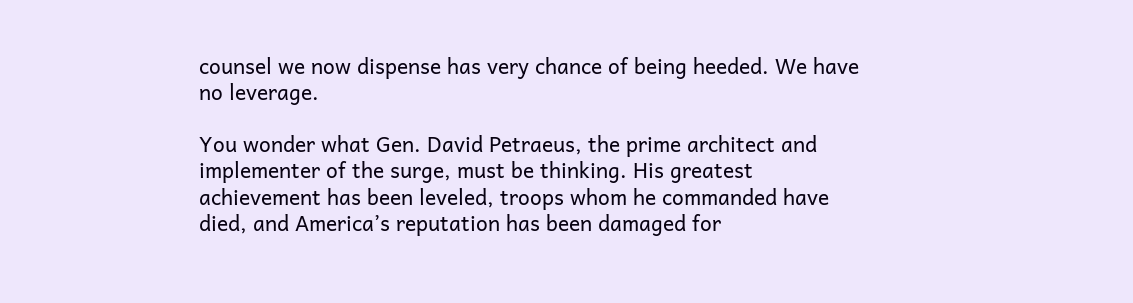counsel we now dispense has very chance of being heeded. We have no leverage.

You wonder what Gen. David Petraeus, the prime architect and implementer of the surge, must be thinking. His greatest achievement has been leveled, troops whom he commanded have died, and America’s reputation has been damaged for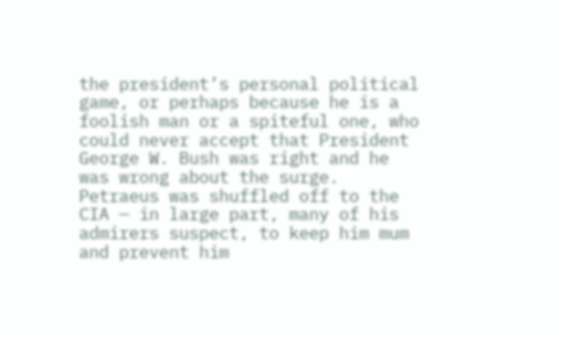the president’s personal political game, or perhaps because he is a foolish man or a spiteful one, who could never accept that President George W. Bush was right and he was wrong about the surge. Petraeus was shuffled off to the CIA — in large part, many of his admirers suspect, to keep him mum and prevent him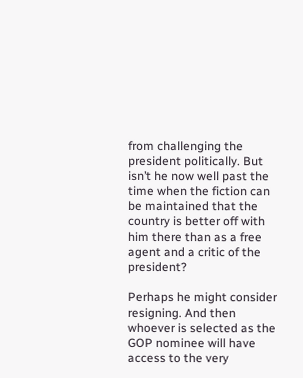from challenging the president politically. But isn’t he now well past the time when the fiction can be maintained that the country is better off with him there than as a free agent and a critic of the president?

Perhaps he might consider resigning. And then whoever is selected as the GOP nominee will have access to the very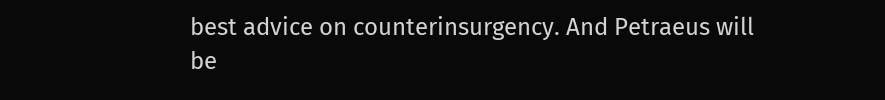best advice on counterinsurgency. And Petraeus will be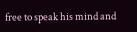free to speak his mind and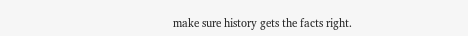make sure history gets the facts right.